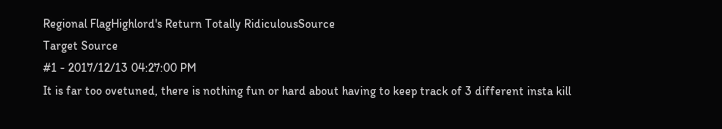Regional FlagHighlord's Return Totally RidiculousSource
Target Source
#1 - 2017/12/13 04:27:00 PM
It is far too ovetuned, there is nothing fun or hard about having to keep track of 3 different insta kill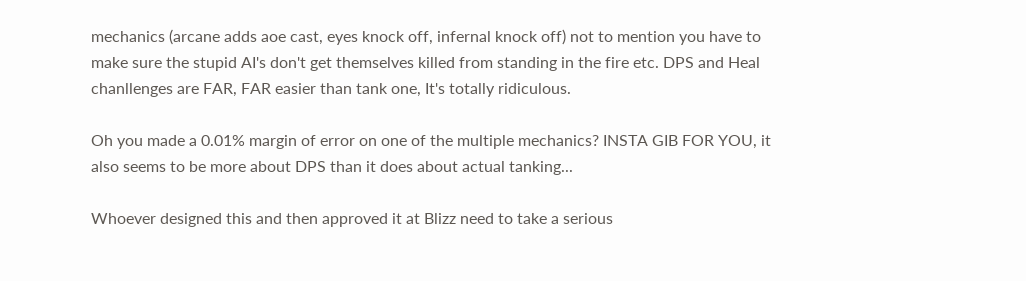mechanics (arcane adds aoe cast, eyes knock off, infernal knock off) not to mention you have to make sure the stupid AI's don't get themselves killed from standing in the fire etc. DPS and Heal chanllenges are FAR, FAR easier than tank one, It's totally ridiculous.

Oh you made a 0.01% margin of error on one of the multiple mechanics? INSTA GIB FOR YOU, it also seems to be more about DPS than it does about actual tanking...

Whoever designed this and then approved it at Blizz need to take a serious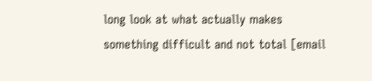long look at what actually makes something difficult and not total [email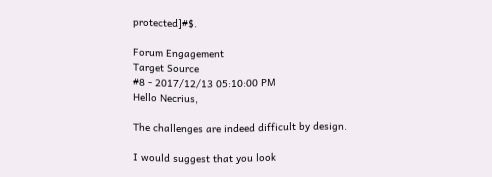protected]#$.

Forum Engagement
Target Source
#8 - 2017/12/13 05:10:00 PM
Hello Necrius,

The challenges are indeed difficult by design.

I would suggest that you look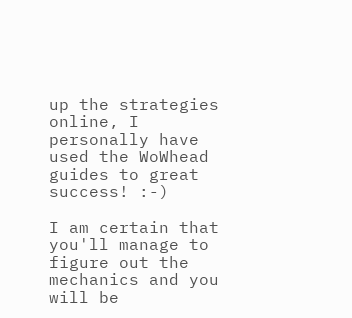up the strategies online, I personally have used the WoWhead guides to great success! :-)

I am certain that you'll manage to figure out the mechanics and you will be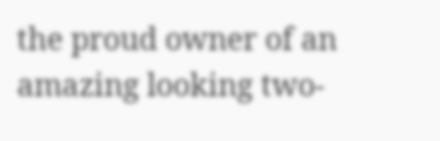the proud owner of an amazing looking two-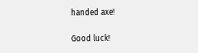handed axe!

Good luck!